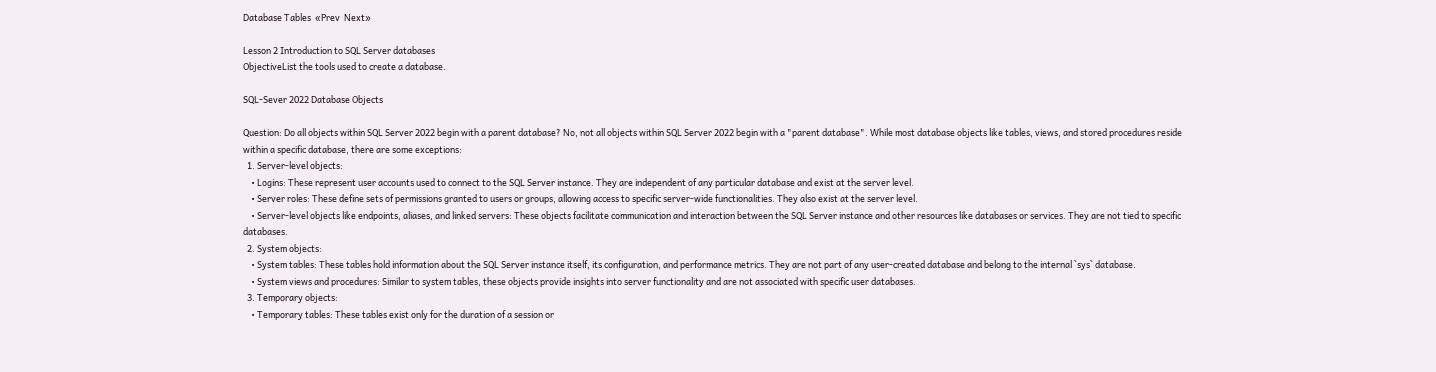Database Tables  «Prev  Next»

Lesson 2 Introduction to SQL Server databases
ObjectiveList the tools used to create a database.

SQL-Sever 2022 Database Objects

Question: Do all objects within SQL Server 2022 begin with a parent database? No, not all objects within SQL Server 2022 begin with a "parent database". While most database objects like tables, views, and stored procedures reside within a specific database, there are some exceptions:
  1. Server-level objects:
    • Logins: These represent user accounts used to connect to the SQL Server instance. They are independent of any particular database and exist at the server level.
    • Server roles: These define sets of permissions granted to users or groups, allowing access to specific server-wide functionalities. They also exist at the server level.
    • Server-level objects like endpoints, aliases, and linked servers: These objects facilitate communication and interaction between the SQL Server instance and other resources like databases or services. They are not tied to specific databases.
  2. System objects:
    • System tables: These tables hold information about the SQL Server instance itself, its configuration, and performance metrics. They are not part of any user-created database and belong to the internal `sys` database.
    • System views and procedures: Similar to system tables, these objects provide insights into server functionality and are not associated with specific user databases.
  3. Temporary objects:
    • Temporary tables: These tables exist only for the duration of a session or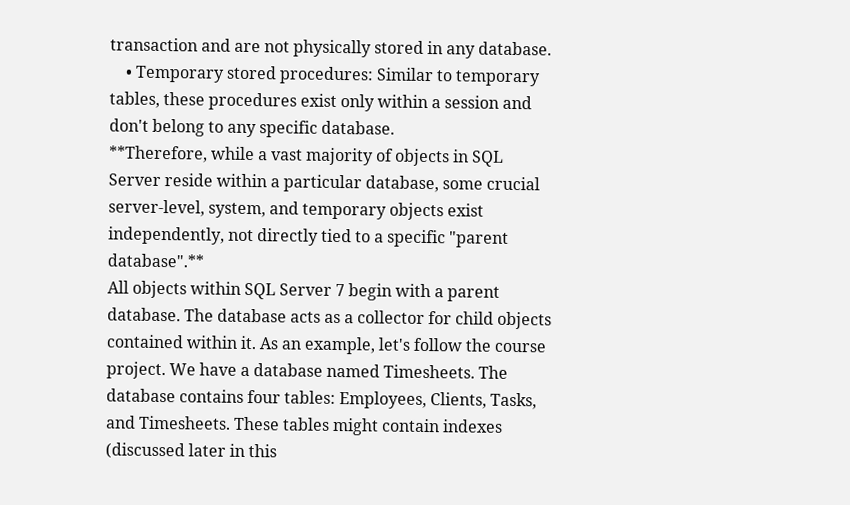transaction and are not physically stored in any database.
    • Temporary stored procedures: Similar to temporary tables, these procedures exist only within a session and don't belong to any specific database.
**Therefore, while a vast majority of objects in SQL Server reside within a particular database, some crucial server-level, system, and temporary objects exist independently, not directly tied to a specific "parent database".**
All objects within SQL Server 7 begin with a parent database. The database acts as a collector for child objects contained within it. As an example, let's follow the course project. We have a database named Timesheets. The database contains four tables: Employees, Clients, Tasks, and Timesheets. These tables might contain indexes (discussed later in this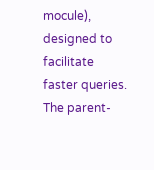mocule), designed to facilitate faster queries. The parent-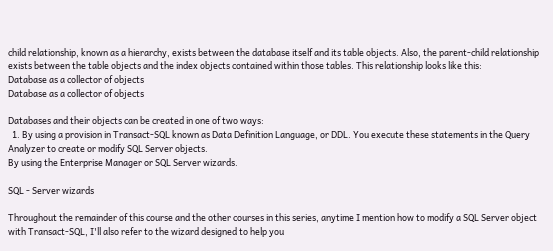child relationship, known as a hierarchy, exists between the database itself and its table objects. Also, the parent-child relationship exists between the table objects and the index objects contained within those tables. This relationship looks like this:
Database as a collector of objects
Database as a collector of objects

Databases and their objects can be created in one of two ways:
  1. By using a provision in Transact-SQL known as Data Definition Language, or DDL. You execute these statements in the Query Analyzer to create or modify SQL Server objects.
By using the Enterprise Manager or SQL Server wizards.

SQL - Server wizards

Throughout the remainder of this course and the other courses in this series, anytime I mention how to modify a SQL Server object with Transact-SQL, I'll also refer to the wizard designed to help you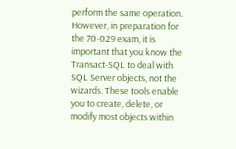perform the same operation.
However, in preparation for the 70-029 exam, it is important that you know the Transact-SQL to deal with SQL Server objects, not the wizards. These tools enable you to create, delete, or modify most objects within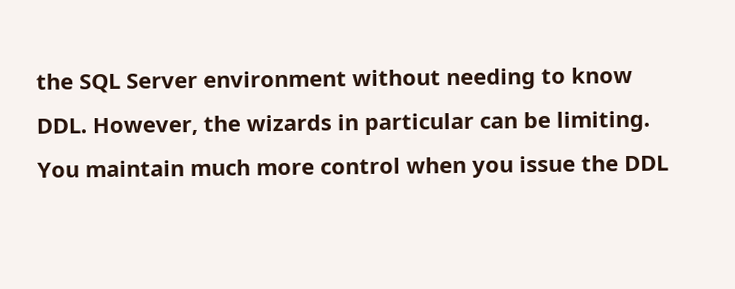the SQL Server environment without needing to know DDL. However, the wizards in particular can be limiting. You maintain much more control when you issue the DDL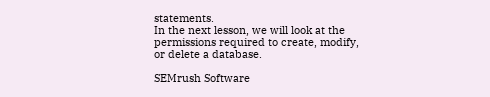statements.
In the next lesson, we will look at the permissions required to create, modify, or delete a database.

SEMrush Software